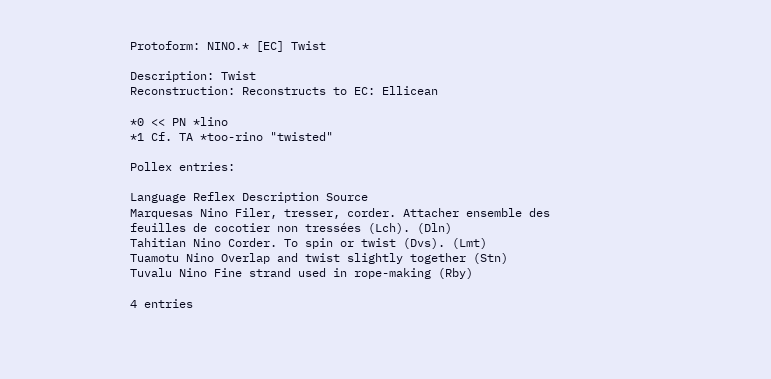Protoform: NINO.* [EC] Twist

Description: Twist
Reconstruction: Reconstructs to EC: Ellicean

*0 << PN *lino
*1 Cf. TA *too-rino "twisted"

Pollex entries:

Language Reflex Description Source
Marquesas Nino Filer, tresser, corder. Attacher ensemble des feuilles de cocotier non tressées (Lch). (Dln)
Tahitian Nino Corder. To spin or twist (Dvs). (Lmt)
Tuamotu Nino Overlap and twist slightly together (Stn)
Tuvalu Nino Fine strand used in rope-making (Rby)

4 entries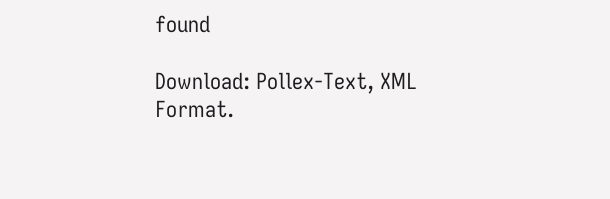found

Download: Pollex-Text, XML Format.